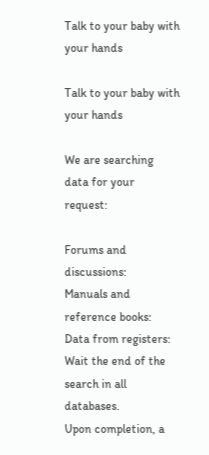Talk to your baby with your hands

Talk to your baby with your hands

We are searching data for your request:

Forums and discussions:
Manuals and reference books:
Data from registers:
Wait the end of the search in all databases.
Upon completion, a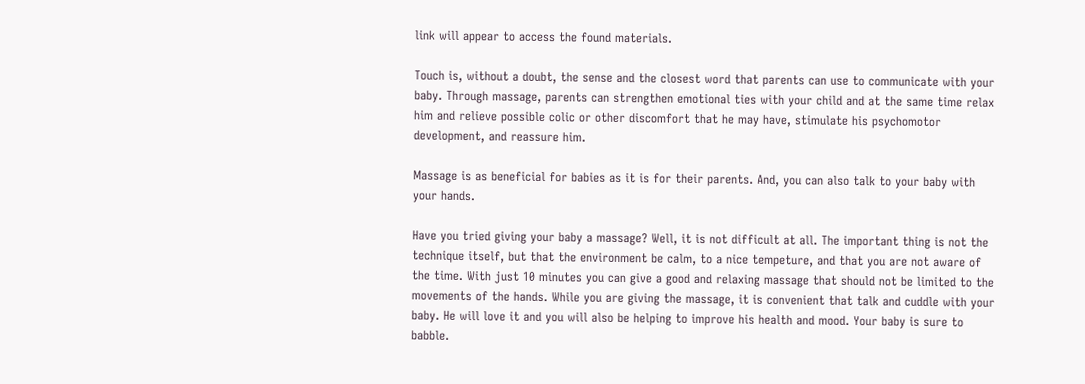link will appear to access the found materials.

Touch is, without a doubt, the sense and the closest word that parents can use to communicate with your baby. Through massage, parents can strengthen emotional ties with your child and at the same time relax him and relieve possible colic or other discomfort that he may have, stimulate his psychomotor development, and reassure him.

Massage is as beneficial for babies as it is for their parents. And, you can also talk to your baby with your hands.

Have you tried giving your baby a massage? Well, it is not difficult at all. The important thing is not the technique itself, but that the environment be calm, to a nice tempeture, and that you are not aware of the time. With just 10 minutes you can give a good and relaxing massage that should not be limited to the movements of the hands. While you are giving the massage, it is convenient that talk and cuddle with your baby. He will love it and you will also be helping to improve his health and mood. Your baby is sure to babble.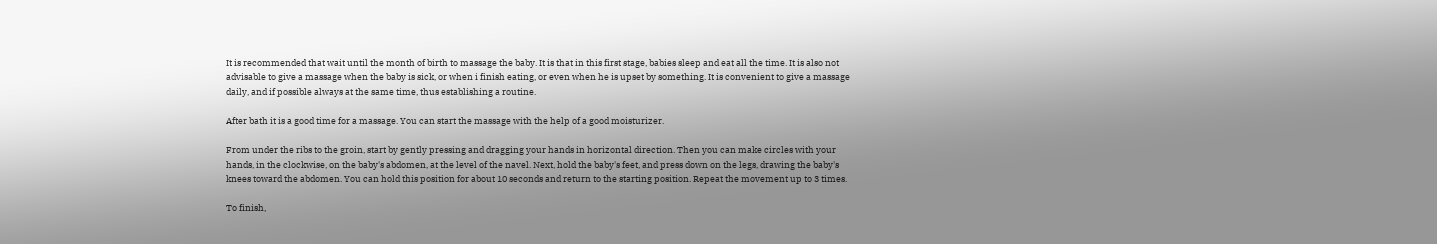It is recommended that wait until the month of birth to massage the baby. It is that in this first stage, babies sleep and eat all the time. It is also not advisable to give a massage when the baby is sick, or when i finish eating, or even when he is upset by something. It is convenient to give a massage daily, and if possible always at the same time, thus establishing a routine.

After bath it is a good time for a massage. You can start the massage with the help of a good moisturizer.

From under the ribs to the groin, start by gently pressing and dragging your hands in horizontal direction. Then you can make circles with your hands, in the clockwise, on the baby's abdomen, at the level of the navel. Next, hold the baby's feet, and press down on the legs, drawing the baby's knees toward the abdomen. You can hold this position for about 10 seconds and return to the starting position. Repeat the movement up to 3 times.

To finish,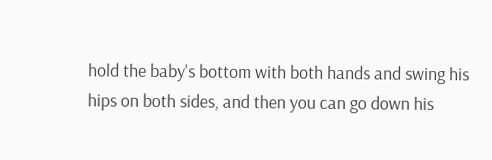hold the baby's bottom with both hands and swing his hips on both sides, and then you can go down his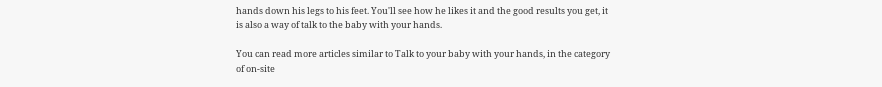hands down his legs to his feet. You'll see how he likes it and the good results you get, it is also a way of talk to the baby with your hands.

You can read more articles similar to Talk to your baby with your hands, in the category of on-site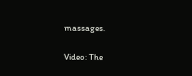massages.

Video: The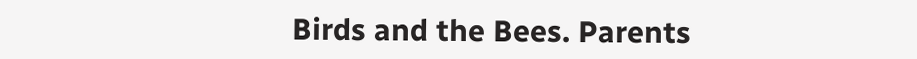Birds and the Bees. Parents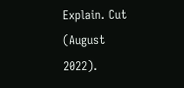Explain. Cut (August 2022).